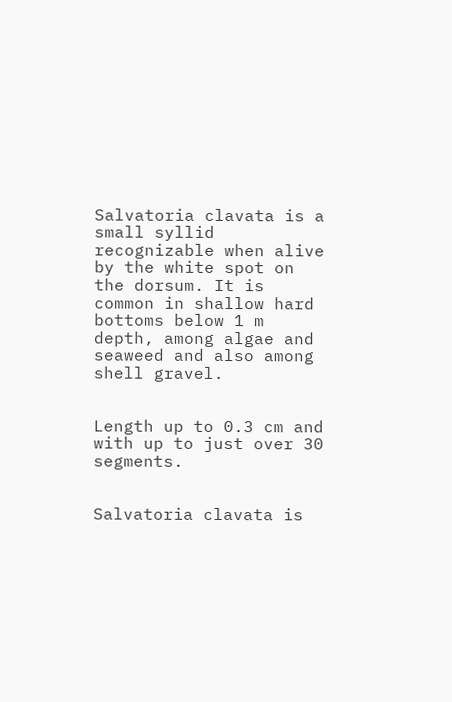Salvatoria clavata is a small syllid recognizable when alive by the white spot on the dorsum. It is common in shallow hard bottoms below 1 m depth, among algae and seaweed and also among shell gravel.


Length up to 0.3 cm and with up to just over 30 segments.


Salvatoria clavata is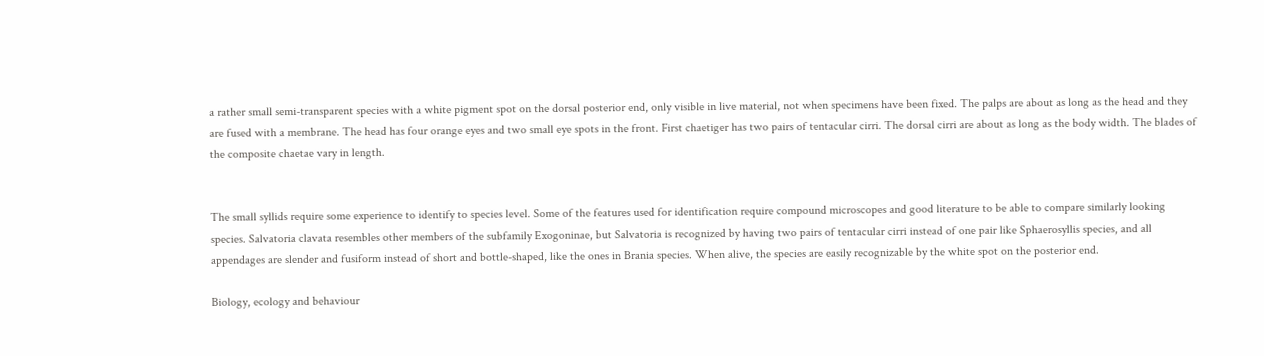a rather small semi-transparent species with a white pigment spot on the dorsal posterior end, only visible in live material, not when specimens have been fixed. The palps are about as long as the head and they are fused with a membrane. The head has four orange eyes and two small eye spots in the front. First chaetiger has two pairs of tentacular cirri. The dorsal cirri are about as long as the body width. The blades of the composite chaetae vary in length.


The small syllids require some experience to identify to species level. Some of the features used for identification require compound microscopes and good literature to be able to compare similarly looking species. Salvatoria clavata resembles other members of the subfamily Exogoninae, but Salvatoria is recognized by having two pairs of tentacular cirri instead of one pair like Sphaerosyllis species, and all appendages are slender and fusiform instead of short and bottle-shaped, like the ones in Brania species. When alive, the species are easily recognizable by the white spot on the posterior end.

Biology, ecology and behaviour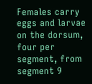Females carry eggs and larvae on the dorsum, four per segment, from segment 9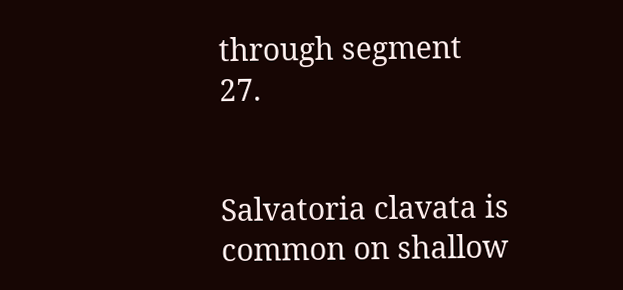through segment 27.


Salvatoria clavata is common on shallow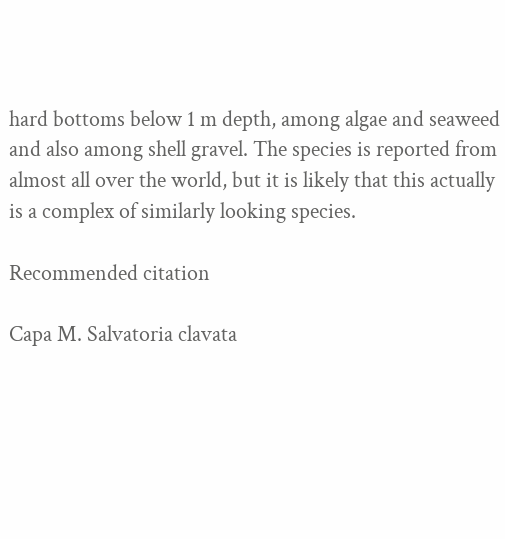hard bottoms below 1 m depth, among algae and seaweed and also among shell gravel. The species is reported from almost all over the world, but it is likely that this actually is a complex of similarly looking species.

Recommended citation

Capa M. Salvatoria clavata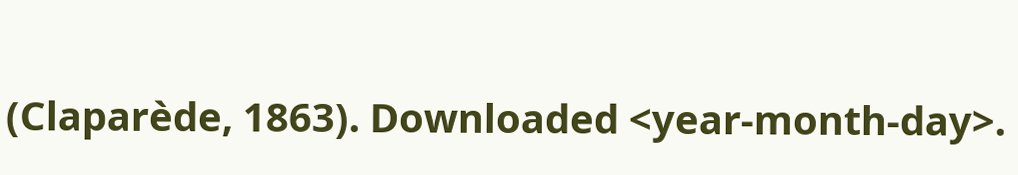(Claparède, 1863). Downloaded <year-month-day>.